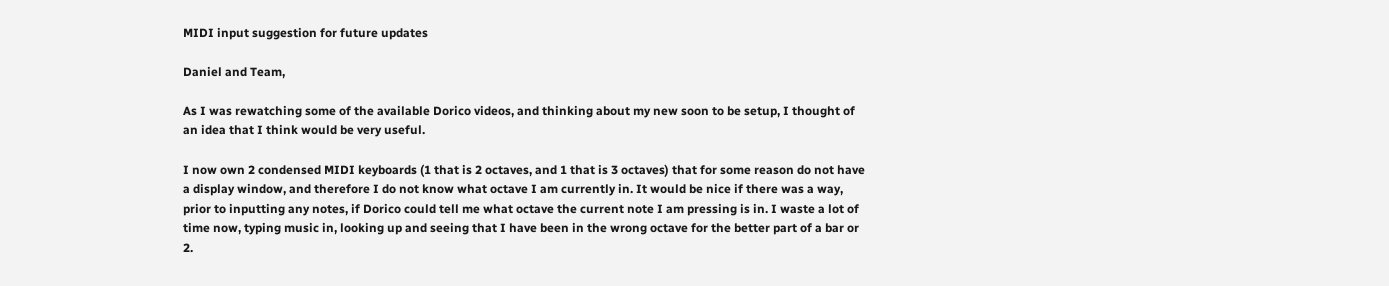MIDI input suggestion for future updates

Daniel and Team,

As I was rewatching some of the available Dorico videos, and thinking about my new soon to be setup, I thought of an idea that I think would be very useful.

I now own 2 condensed MIDI keyboards (1 that is 2 octaves, and 1 that is 3 octaves) that for some reason do not have a display window, and therefore I do not know what octave I am currently in. It would be nice if there was a way, prior to inputting any notes, if Dorico could tell me what octave the current note I am pressing is in. I waste a lot of time now, typing music in, looking up and seeing that I have been in the wrong octave for the better part of a bar or 2.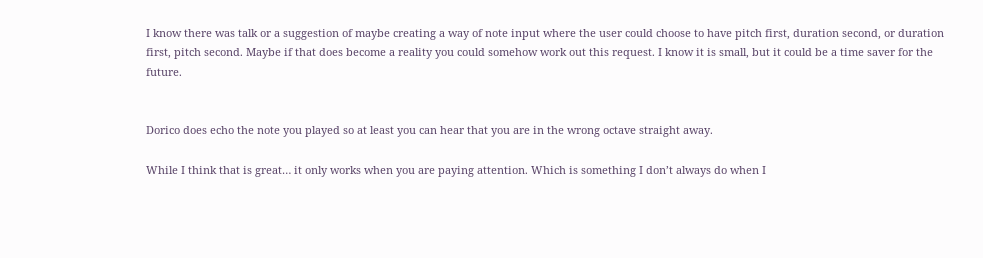I know there was talk or a suggestion of maybe creating a way of note input where the user could choose to have pitch first, duration second, or duration first, pitch second. Maybe if that does become a reality you could somehow work out this request. I know it is small, but it could be a time saver for the future.


Dorico does echo the note you played so at least you can hear that you are in the wrong octave straight away.

While I think that is great… it only works when you are paying attention. Which is something I don’t always do when I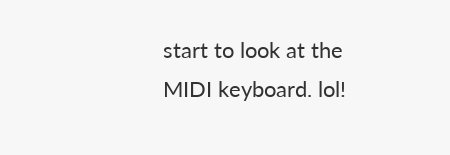start to look at the MIDI keyboard. lol!